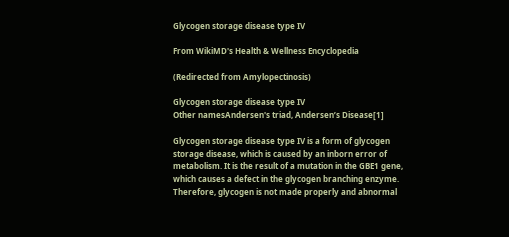Glycogen storage disease type IV

From WikiMD's Health & Wellness Encyclopedia

(Redirected from Amylopectinosis)

Glycogen storage disease type IV
Other namesAndersen's triad, Andersen’s Disease[1]

Glycogen storage disease type IV is a form of glycogen storage disease, which is caused by an inborn error of metabolism. It is the result of a mutation in the GBE1 gene, which causes a defect in the glycogen branching enzyme. Therefore, glycogen is not made properly and abnormal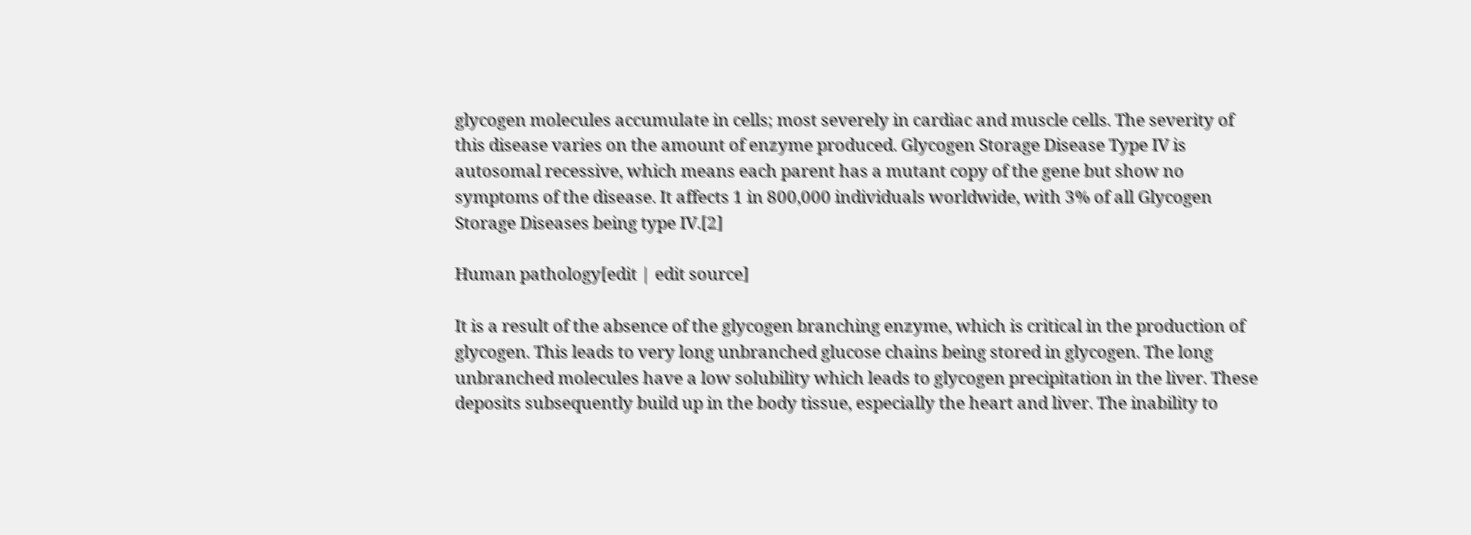glycogen molecules accumulate in cells; most severely in cardiac and muscle cells. The severity of this disease varies on the amount of enzyme produced. Glycogen Storage Disease Type IV is autosomal recessive, which means each parent has a mutant copy of the gene but show no symptoms of the disease. It affects 1 in 800,000 individuals worldwide, with 3% of all Glycogen Storage Diseases being type IV.[2]

Human pathology[edit | edit source]

It is a result of the absence of the glycogen branching enzyme, which is critical in the production of glycogen. This leads to very long unbranched glucose chains being stored in glycogen. The long unbranched molecules have a low solubility which leads to glycogen precipitation in the liver. These deposits subsequently build up in the body tissue, especially the heart and liver. The inability to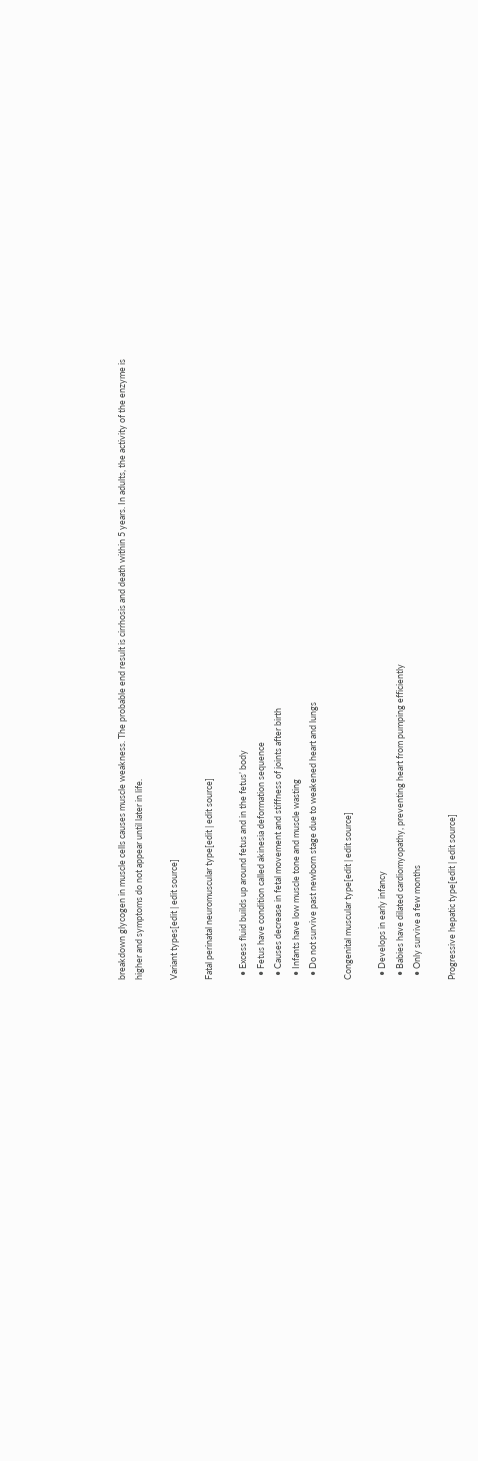breakdown glycogen in muscle cells causes muscle weakness. The probable end result is cirrhosis and death within 5 years. In adults, the activity of the enzyme is higher and symptoms do not appear until later in life.

Variant types[edit | edit source]

Fatal perinatal neuromuscular type[edit | edit source]

  • Excess fluid builds up around fetus and in the fetus’ body
  • Fetus have condition called akinesia deformation sequence
  • Causes decrease in fetal movement and stiffness of joints after birth
  • Infants have low muscle tone and muscle wasting
  • Do not survive past newborn stage due to weakened heart and lungs

Congenital muscular type[edit | edit source]

  • Develops in early infancy
  • Babies have dilated cardiomyopathy, preventing heart from pumping efficiently
  • Only survive a few months

Progressive hepatic type[edit | edit source]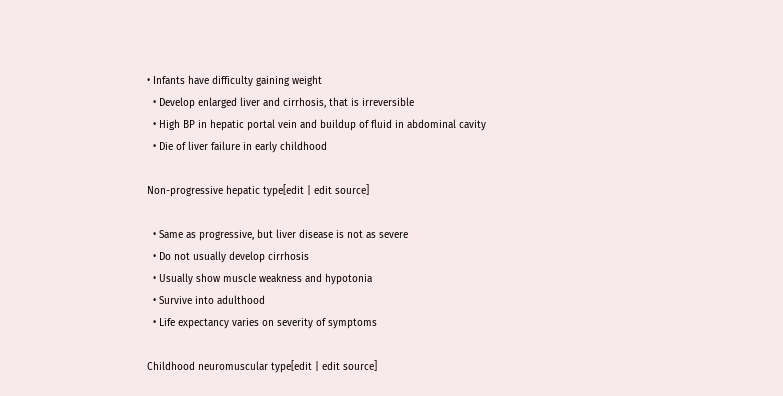• Infants have difficulty gaining weight
  • Develop enlarged liver and cirrhosis, that is irreversible
  • High BP in hepatic portal vein and buildup of fluid in abdominal cavity
  • Die of liver failure in early childhood

Non-progressive hepatic type[edit | edit source]

  • Same as progressive, but liver disease is not as severe
  • Do not usually develop cirrhosis
  • Usually show muscle weakness and hypotonia
  • Survive into adulthood
  • Life expectancy varies on severity of symptoms

Childhood neuromuscular type[edit | edit source]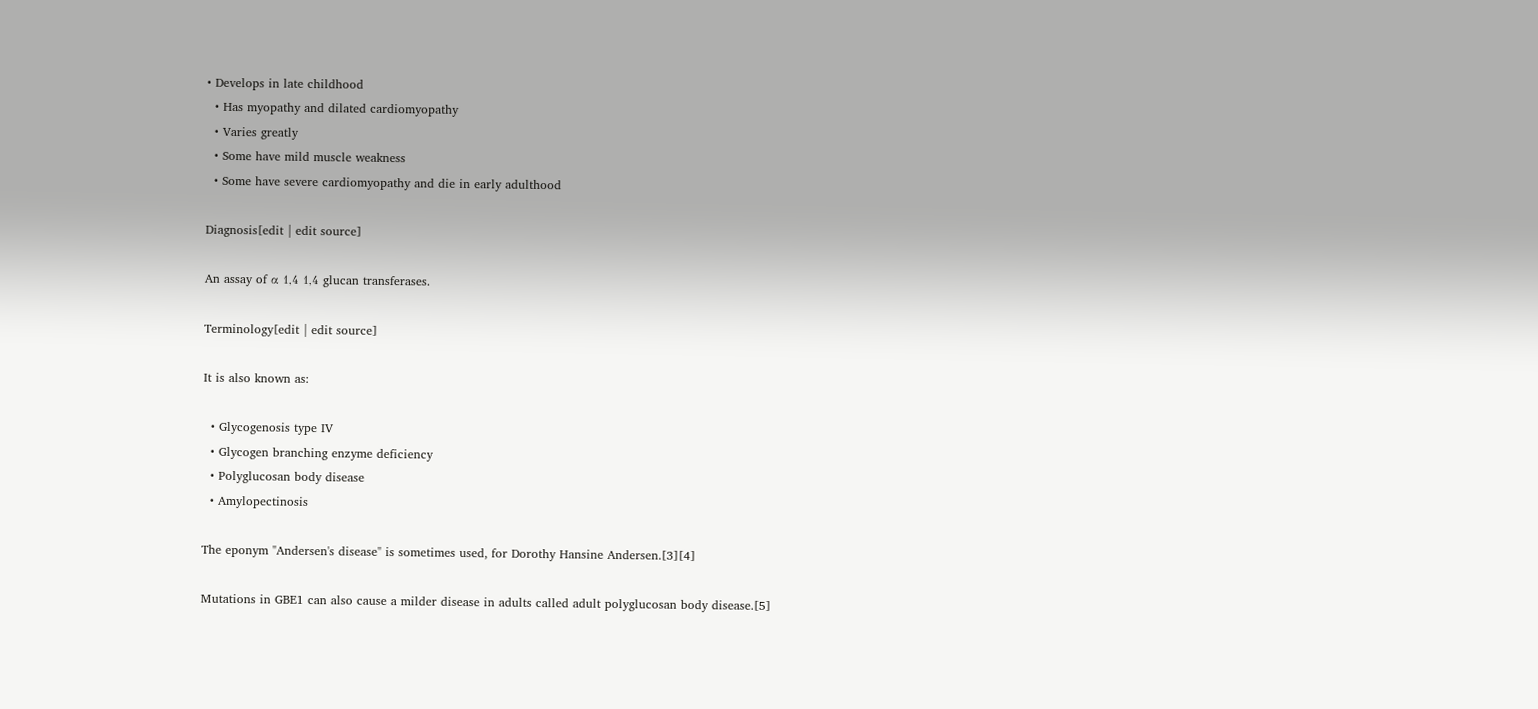• Develops in late childhood
  • Has myopathy and dilated cardiomyopathy
  • Varies greatly
  • Some have mild muscle weakness
  • Some have severe cardiomyopathy and die in early adulthood

Diagnosis[edit | edit source]

An assay of α 1,4 1,4 glucan transferases.

Terminology[edit | edit source]

It is also known as:

  • Glycogenosis type IV
  • Glycogen branching enzyme deficiency
  • Polyglucosan body disease
  • Amylopectinosis

The eponym "Andersen's disease" is sometimes used, for Dorothy Hansine Andersen.[3][4]

Mutations in GBE1 can also cause a milder disease in adults called adult polyglucosan body disease.[5]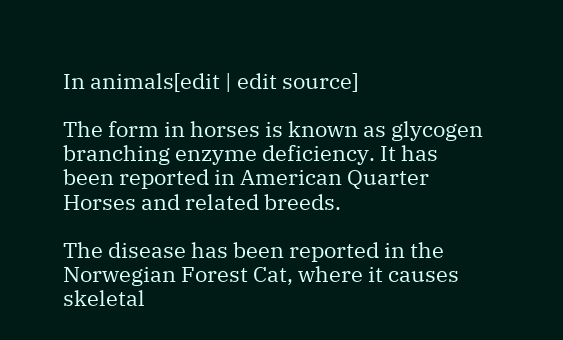In animals[edit | edit source]

The form in horses is known as glycogen branching enzyme deficiency. It has been reported in American Quarter Horses and related breeds.

The disease has been reported in the Norwegian Forest Cat, where it causes skeletal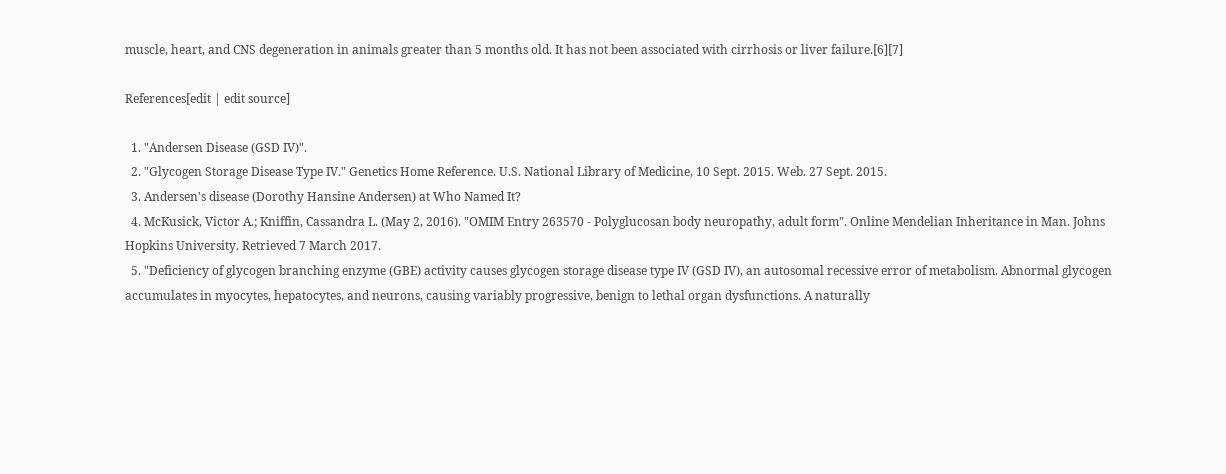muscle, heart, and CNS degeneration in animals greater than 5 months old. It has not been associated with cirrhosis or liver failure.[6][7]

References[edit | edit source]

  1. "Andersen Disease (GSD IV)".
  2. "Glycogen Storage Disease Type IV." Genetics Home Reference. U.S. National Library of Medicine, 10 Sept. 2015. Web. 27 Sept. 2015.
  3. Andersen's disease (Dorothy Hansine Andersen) at Who Named It?
  4. McKusick, Victor A.; Kniffin, Cassandra L. (May 2, 2016). "OMIM Entry 263570 - Polyglucosan body neuropathy, adult form". Online Mendelian Inheritance in Man. Johns Hopkins University. Retrieved 7 March 2017.
  5. "Deficiency of glycogen branching enzyme (GBE) activity causes glycogen storage disease type IV (GSD IV), an autosomal recessive error of metabolism. Abnormal glycogen accumulates in myocytes, hepatocytes, and neurons, causing variably progressive, benign to lethal organ dysfunctions. A naturally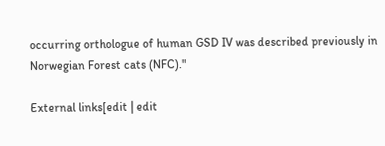occurring orthologue of human GSD IV was described previously in Norwegian Forest cats (NFC)."

External links[edit | edit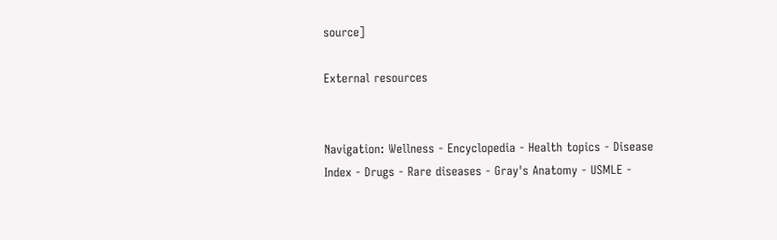source]

External resources


Navigation: Wellness - Encyclopedia - Health topics - Disease Index - Drugs - Rare diseases - Gray's Anatomy - USMLE -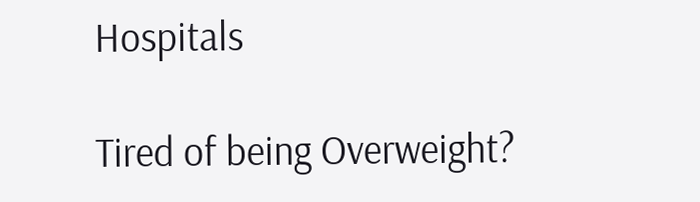Hospitals

Tired of being Overweight?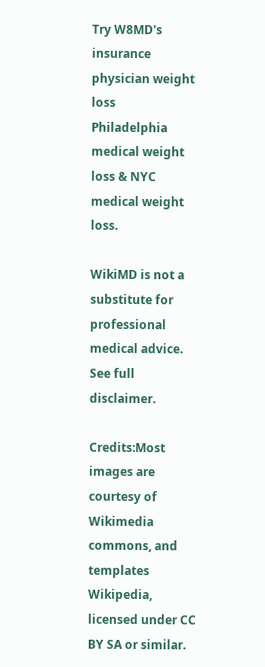Try W8MD's insurance physician weight loss
Philadelphia medical weight loss & NYC medical weight loss.

WikiMD is not a substitute for professional medical advice. See full disclaimer.

Credits:Most images are courtesy of Wikimedia commons, and templates Wikipedia, licensed under CC BY SA or similar.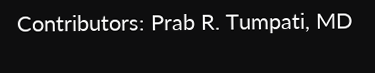Contributors: Prab R. Tumpati, MD